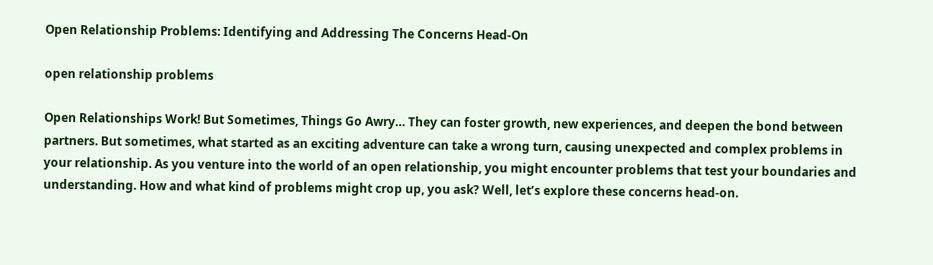Open Relationship Problems: Identifying and Addressing The Concerns Head-On

open relationship problems

Open Relationships Work! But Sometimes, Things Go Awry… They can foster growth, new experiences, and deepen the bond between partners. But sometimes, what started as an exciting adventure can take a wrong turn, causing unexpected and complex problems in your relationship. As you venture into the world of an open relationship, you might encounter problems that test your boundaries and understanding. How and what kind of problems might crop up, you ask? Well, let’s explore these concerns head-on.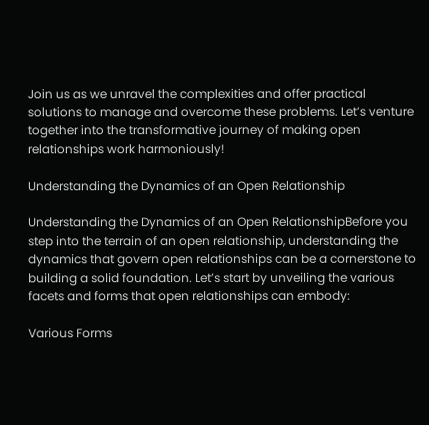Join us as we unravel the complexities and offer practical solutions to manage and overcome these problems. Let’s venture together into the transformative journey of making open relationships work harmoniously!

Understanding the Dynamics of an Open Relationship

Understanding the Dynamics of an Open RelationshipBefore you step into the terrain of an open relationship, understanding the dynamics that govern open relationships can be a cornerstone to building a solid foundation. Let’s start by unveiling the various facets and forms that open relationships can embody:

Various Forms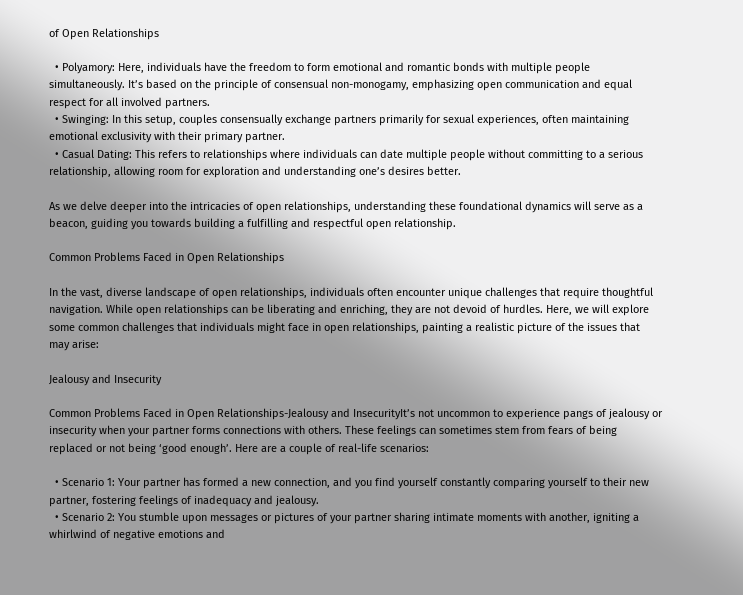of Open Relationships

  • Polyamory: Here, individuals have the freedom to form emotional and romantic bonds with multiple people simultaneously. It’s based on the principle of consensual non-monogamy, emphasizing open communication and equal respect for all involved partners.
  • Swinging: In this setup, couples consensually exchange partners primarily for sexual experiences, often maintaining emotional exclusivity with their primary partner.
  • Casual Dating: This refers to relationships where individuals can date multiple people without committing to a serious relationship, allowing room for exploration and understanding one’s desires better.

As we delve deeper into the intricacies of open relationships, understanding these foundational dynamics will serve as a beacon, guiding you towards building a fulfilling and respectful open relationship.

Common Problems Faced in Open Relationships

In the vast, diverse landscape of open relationships, individuals often encounter unique challenges that require thoughtful navigation. While open relationships can be liberating and enriching, they are not devoid of hurdles. Here, we will explore some common challenges that individuals might face in open relationships, painting a realistic picture of the issues that may arise:

Jealousy and Insecurity

Common Problems Faced in Open Relationships-Jealousy and InsecurityIt’s not uncommon to experience pangs of jealousy or insecurity when your partner forms connections with others. These feelings can sometimes stem from fears of being replaced or not being ‘good enough’. Here are a couple of real-life scenarios:

  • Scenario 1: Your partner has formed a new connection, and you find yourself constantly comparing yourself to their new partner, fostering feelings of inadequacy and jealousy.
  • Scenario 2: You stumble upon messages or pictures of your partner sharing intimate moments with another, igniting a whirlwind of negative emotions and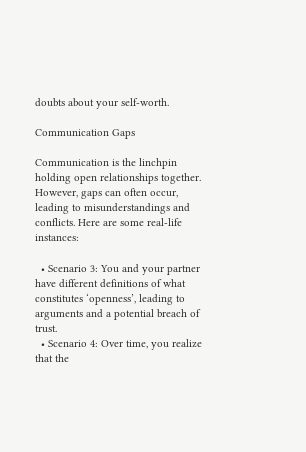doubts about your self-worth.

Communication Gaps

Communication is the linchpin holding open relationships together. However, gaps can often occur, leading to misunderstandings and conflicts. Here are some real-life instances:

  • Scenario 3: You and your partner have different definitions of what constitutes ‘openness’, leading to arguments and a potential breach of trust.
  • Scenario 4: Over time, you realize that the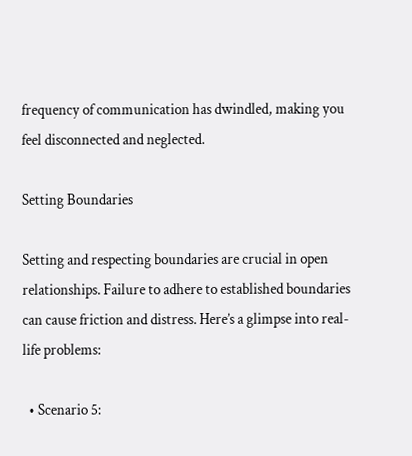frequency of communication has dwindled, making you feel disconnected and neglected.

Setting Boundaries

Setting and respecting boundaries are crucial in open relationships. Failure to adhere to established boundaries can cause friction and distress. Here’s a glimpse into real-life problems:

  • Scenario 5: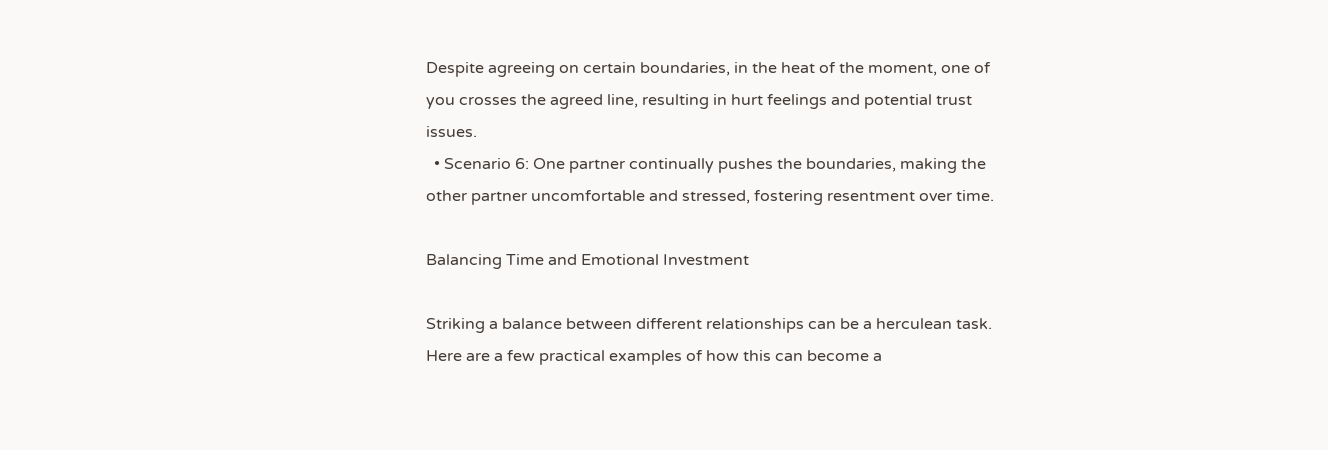Despite agreeing on certain boundaries, in the heat of the moment, one of you crosses the agreed line, resulting in hurt feelings and potential trust issues.
  • Scenario 6: One partner continually pushes the boundaries, making the other partner uncomfortable and stressed, fostering resentment over time.

Balancing Time and Emotional Investment

Striking a balance between different relationships can be a herculean task. Here are a few practical examples of how this can become a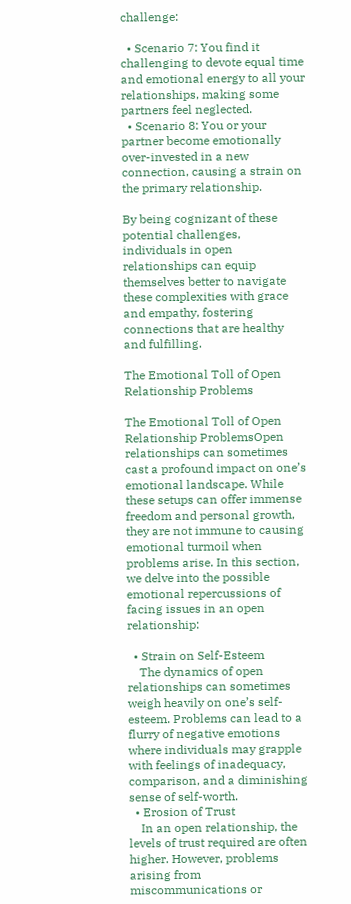challenge:

  • Scenario 7: You find it challenging to devote equal time and emotional energy to all your relationships, making some partners feel neglected.
  • Scenario 8: You or your partner become emotionally over-invested in a new connection, causing a strain on the primary relationship.

By being cognizant of these potential challenges, individuals in open relationships can equip themselves better to navigate these complexities with grace and empathy, fostering connections that are healthy and fulfilling.

The Emotional Toll of Open Relationship Problems

The Emotional Toll of Open Relationship ProblemsOpen relationships can sometimes cast a profound impact on one’s emotional landscape. While these setups can offer immense freedom and personal growth, they are not immune to causing emotional turmoil when problems arise. In this section, we delve into the possible emotional repercussions of facing issues in an open relationship:

  • Strain on Self-Esteem
    The dynamics of open relationships can sometimes weigh heavily on one’s self-esteem. Problems can lead to a flurry of negative emotions where individuals may grapple with feelings of inadequacy, comparison, and a diminishing sense of self-worth.
  • Erosion of Trust
    In an open relationship, the levels of trust required are often higher. However, problems arising from miscommunications or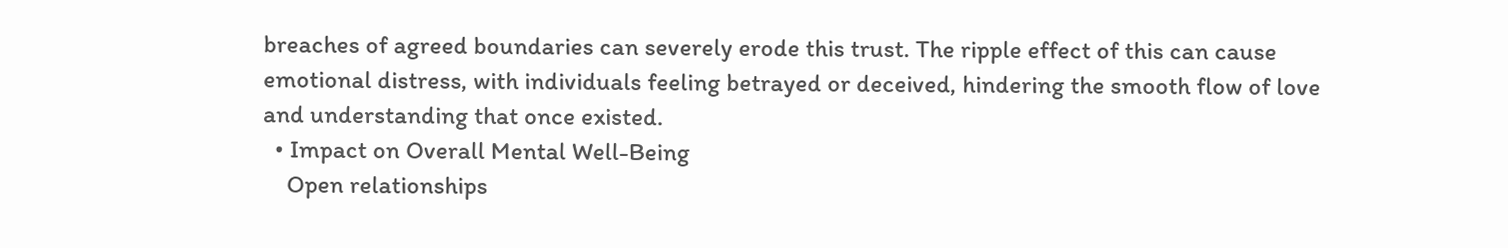breaches of agreed boundaries can severely erode this trust. The ripple effect of this can cause emotional distress, with individuals feeling betrayed or deceived, hindering the smooth flow of love and understanding that once existed.
  • Impact on Overall Mental Well-Being
    Open relationships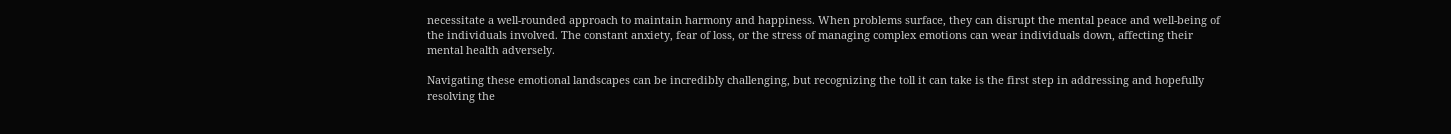necessitate a well-rounded approach to maintain harmony and happiness. When problems surface, they can disrupt the mental peace and well-being of the individuals involved. The constant anxiety, fear of loss, or the stress of managing complex emotions can wear individuals down, affecting their mental health adversely.

Navigating these emotional landscapes can be incredibly challenging, but recognizing the toll it can take is the first step in addressing and hopefully resolving the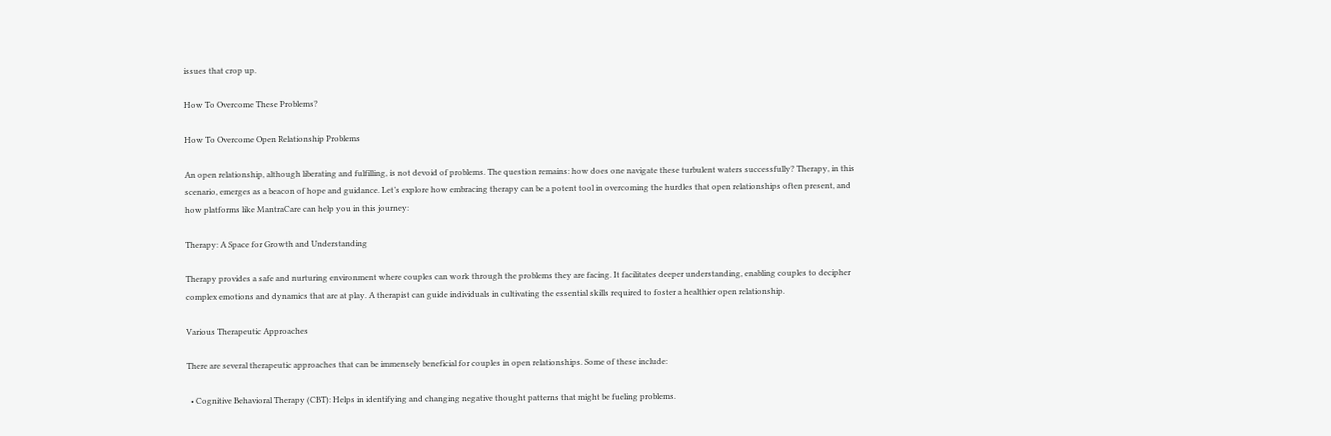issues that crop up.

How To Overcome These Problems?

How To Overcome Open Relationship Problems

An open relationship, although liberating and fulfilling, is not devoid of problems. The question remains: how does one navigate these turbulent waters successfully? Therapy, in this scenario, emerges as a beacon of hope and guidance. Let’s explore how embracing therapy can be a potent tool in overcoming the hurdles that open relationships often present, and how platforms like MantraCare can help you in this journey:

Therapy: A Space for Growth and Understanding

Therapy provides a safe and nurturing environment where couples can work through the problems they are facing. It facilitates deeper understanding, enabling couples to decipher complex emotions and dynamics that are at play. A therapist can guide individuals in cultivating the essential skills required to foster a healthier open relationship.

Various Therapeutic Approaches

There are several therapeutic approaches that can be immensely beneficial for couples in open relationships. Some of these include:

  • Cognitive Behavioral Therapy (CBT): Helps in identifying and changing negative thought patterns that might be fueling problems.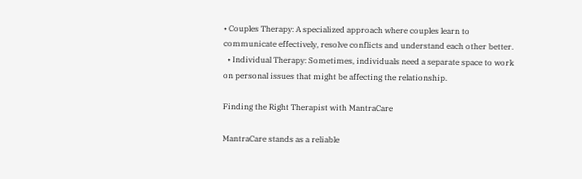• Couples Therapy: A specialized approach where couples learn to communicate effectively, resolve conflicts and understand each other better.
  • Individual Therapy: Sometimes, individuals need a separate space to work on personal issues that might be affecting the relationship.

Finding the Right Therapist with MantraCare

MantraCare stands as a reliable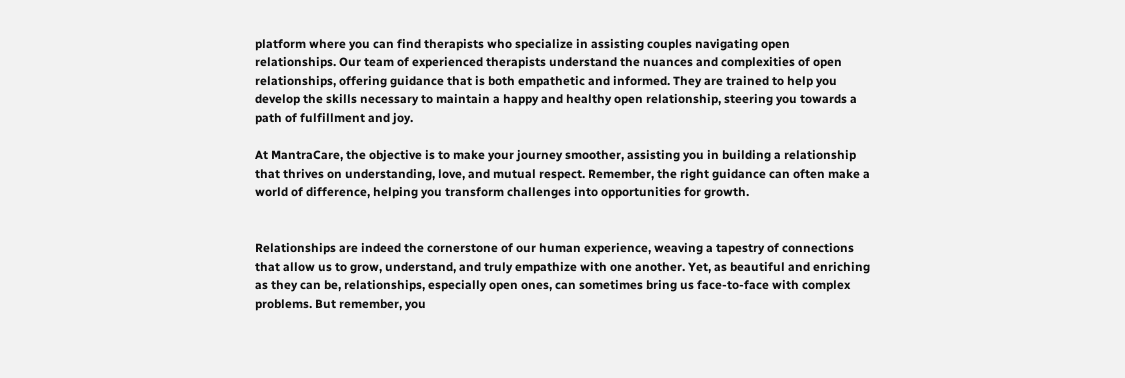platform where you can find therapists who specialize in assisting couples navigating open relationships. Our team of experienced therapists understand the nuances and complexities of open relationships, offering guidance that is both empathetic and informed. They are trained to help you develop the skills necessary to maintain a happy and healthy open relationship, steering you towards a path of fulfillment and joy.

At MantraCare, the objective is to make your journey smoother, assisting you in building a relationship that thrives on understanding, love, and mutual respect. Remember, the right guidance can often make a world of difference, helping you transform challenges into opportunities for growth.


Relationships are indeed the cornerstone of our human experience, weaving a tapestry of connections that allow us to grow, understand, and truly empathize with one another. Yet, as beautiful and enriching as they can be, relationships, especially open ones, can sometimes bring us face-to-face with complex problems. But remember, you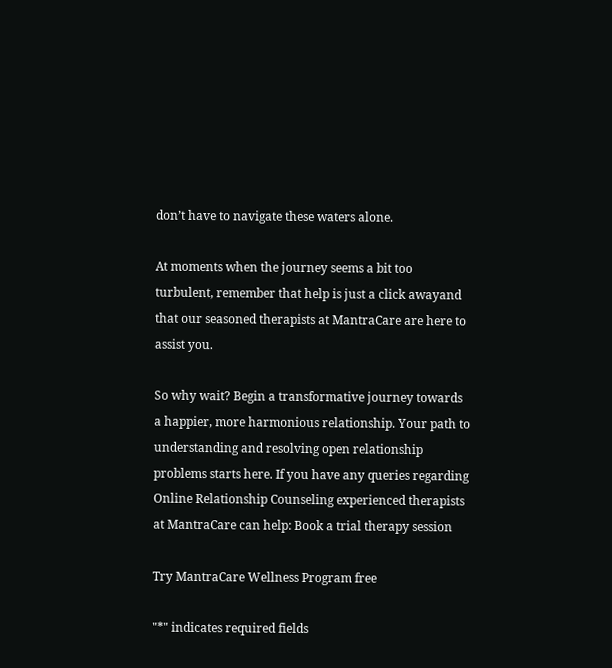don’t have to navigate these waters alone.

At moments when the journey seems a bit too turbulent, remember that help is just a click awayand that our seasoned therapists at MantraCare are here to assist you.

So why wait? Begin a transformative journey towards a happier, more harmonious relationship. Your path to understanding and resolving open relationship problems starts here. If you have any queries regarding Online Relationship Counseling experienced therapists at MantraCare can help: Book a trial therapy session

Try MantraCare Wellness Program free

"*" indicates required fields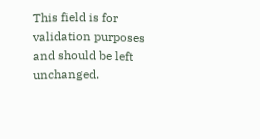This field is for validation purposes and should be left unchanged.